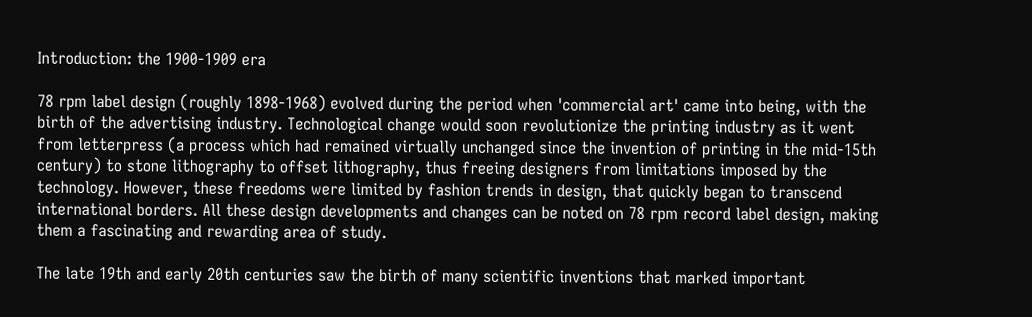Introduction: the 1900-1909 era

78 rpm label design (roughly 1898-1968) evolved during the period when 'commercial art' came into being, with the birth of the advertising industry. Technological change would soon revolutionize the printing industry as it went from letterpress (a process which had remained virtually unchanged since the invention of printing in the mid-15th century) to stone lithography to offset lithography, thus freeing designers from limitations imposed by the technology. However, these freedoms were limited by fashion trends in design, that quickly began to transcend international borders. All these design developments and changes can be noted on 78 rpm record label design, making them a fascinating and rewarding area of study.

The late 19th and early 20th centuries saw the birth of many scientific inventions that marked important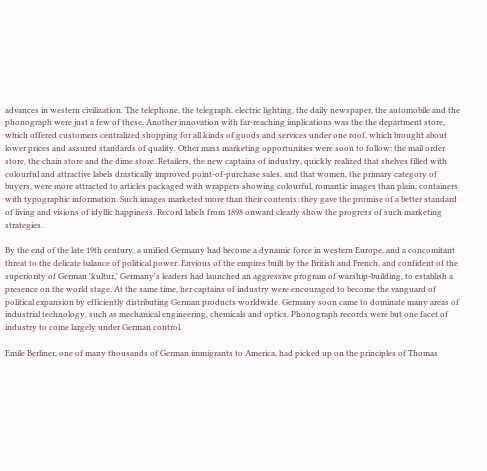advances in western civilization. The telephone, the telegraph, electric lighting, the daily newspaper, the automobile and the phonograph were just a few of these. Another innovation with far-reaching implications was the the department store, which offered customers centralized shopping for all kinds of goods and services under one roof, which brought about lower prices and assured standards of quality. Other mass marketing opportunities were soon to follow: the mail order store, the chain store and the dime store. Retailers, the new captains of industry, quickly realized that shelves filled with colourful and attractive labels drastically improved point-of-purchase sales, and that women, the primary category of buyers, were more attracted to articles packaged with wrappers showing colourful, romantic images than plain, containers with typographic information. Such images marketed more than their contents: they gave the promise of a better standard of living and visions of idyllic happiness. Record labels from 1898 onward clearly show the progress of such marketing strategies.

By the end of the late 19th century, a unified Germany had become a dynamic force in western Europe, and a concomitant threat to the delicate balance of political power. Envious of the empires built by the British and French, and confident of the superiority of German 'kultur,' Germany's leaders had launched an aggressive program of warship-building, to establish a presence on the world stage. At the same time, her captains of industry were encouraged to become the vanguard of political expansion by efficiently distributing German products worldwide. Germany soon came to dominate many areas of industrial technology, such as mechanical engineering, chemicals and optics. Phonograph records were but one facet of industry to come largely under German control.

Emile Berliner, one of many thousands of German immigrants to America, had picked up on the principles of Thomas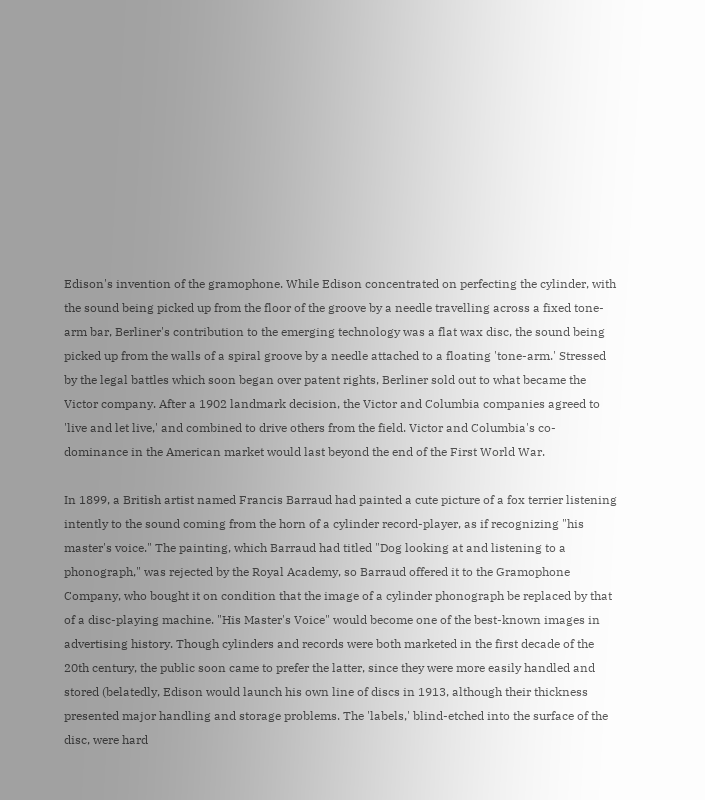Edison's invention of the gramophone. While Edison concentrated on perfecting the cylinder, with the sound being picked up from the floor of the groove by a needle travelling across a fixed tone-arm bar, Berliner's contribution to the emerging technology was a flat wax disc, the sound being picked up from the walls of a spiral groove by a needle attached to a floating 'tone-arm.' Stressed by the legal battles which soon began over patent rights, Berliner sold out to what became the Victor company. After a 1902 landmark decision, the Victor and Columbia companies agreed to 'live and let live,' and combined to drive others from the field. Victor and Columbia's co-dominance in the American market would last beyond the end of the First World War.

In 1899, a British artist named Francis Barraud had painted a cute picture of a fox terrier listening intently to the sound coming from the horn of a cylinder record-player, as if recognizing "his master's voice." The painting, which Barraud had titled "Dog looking at and listening to a phonograph," was rejected by the Royal Academy, so Barraud offered it to the Gramophone Company, who bought it on condition that the image of a cylinder phonograph be replaced by that of a disc-playing machine. "His Master's Voice" would become one of the best-known images in advertising history. Though cylinders and records were both marketed in the first decade of the 20th century, the public soon came to prefer the latter, since they were more easily handled and stored (belatedly, Edison would launch his own line of discs in 1913, although their thickness presented major handling and storage problems. The 'labels,' blind-etched into the surface of the disc, were hard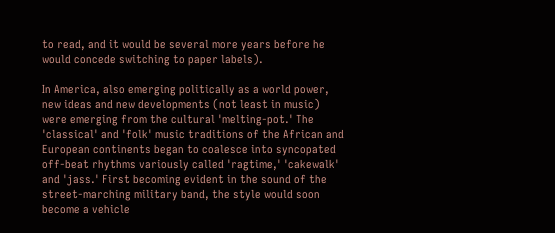to read, and it would be several more years before he would concede switching to paper labels).

In America, also emerging politically as a world power, new ideas and new developments (not least in music) were emerging from the cultural 'melting-pot.' The 'classical' and 'folk' music traditions of the African and European continents began to coalesce into syncopated off-beat rhythms variously called 'ragtime,' 'cakewalk' and 'jass.' First becoming evident in the sound of the street-marching military band, the style would soon become a vehicle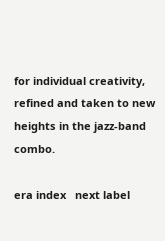for individual creativity, refined and taken to new heights in the jazz-band combo.

era index   next label